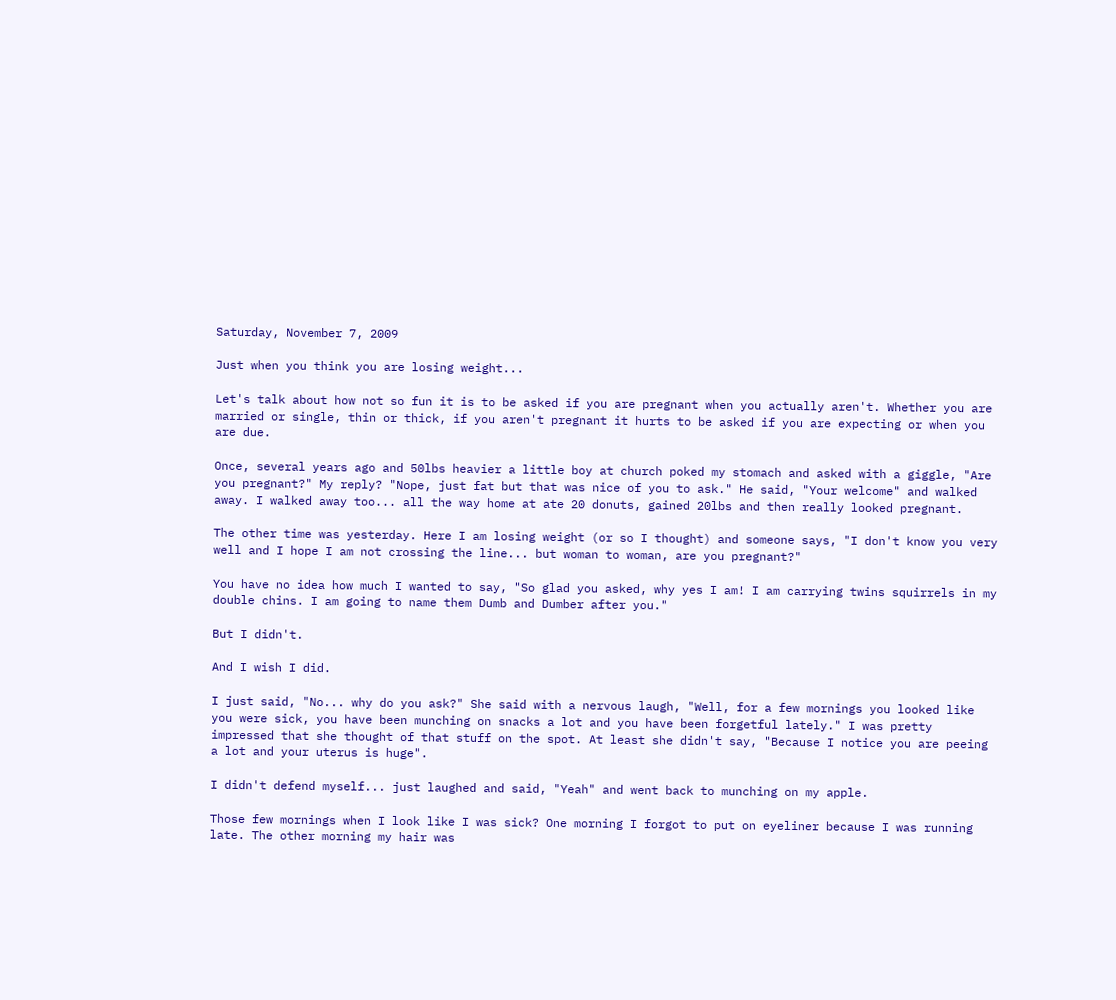Saturday, November 7, 2009

Just when you think you are losing weight...

Let's talk about how not so fun it is to be asked if you are pregnant when you actually aren't. Whether you are married or single, thin or thick, if you aren't pregnant it hurts to be asked if you are expecting or when you are due.

Once, several years ago and 50lbs heavier a little boy at church poked my stomach and asked with a giggle, "Are you pregnant?" My reply? "Nope, just fat but that was nice of you to ask." He said, "Your welcome" and walked away. I walked away too... all the way home at ate 20 donuts, gained 20lbs and then really looked pregnant.

The other time was yesterday. Here I am losing weight (or so I thought) and someone says, "I don't know you very well and I hope I am not crossing the line... but woman to woman, are you pregnant?"

You have no idea how much I wanted to say, "So glad you asked, why yes I am! I am carrying twins squirrels in my double chins. I am going to name them Dumb and Dumber after you."

But I didn't.

And I wish I did.

I just said, "No... why do you ask?" She said with a nervous laugh, "Well, for a few mornings you looked like you were sick, you have been munching on snacks a lot and you have been forgetful lately." I was pretty impressed that she thought of that stuff on the spot. At least she didn't say, "Because I notice you are peeing a lot and your uterus is huge".

I didn't defend myself... just laughed and said, "Yeah" and went back to munching on my apple.

Those few mornings when I look like I was sick? One morning I forgot to put on eyeliner because I was running late. The other morning my hair was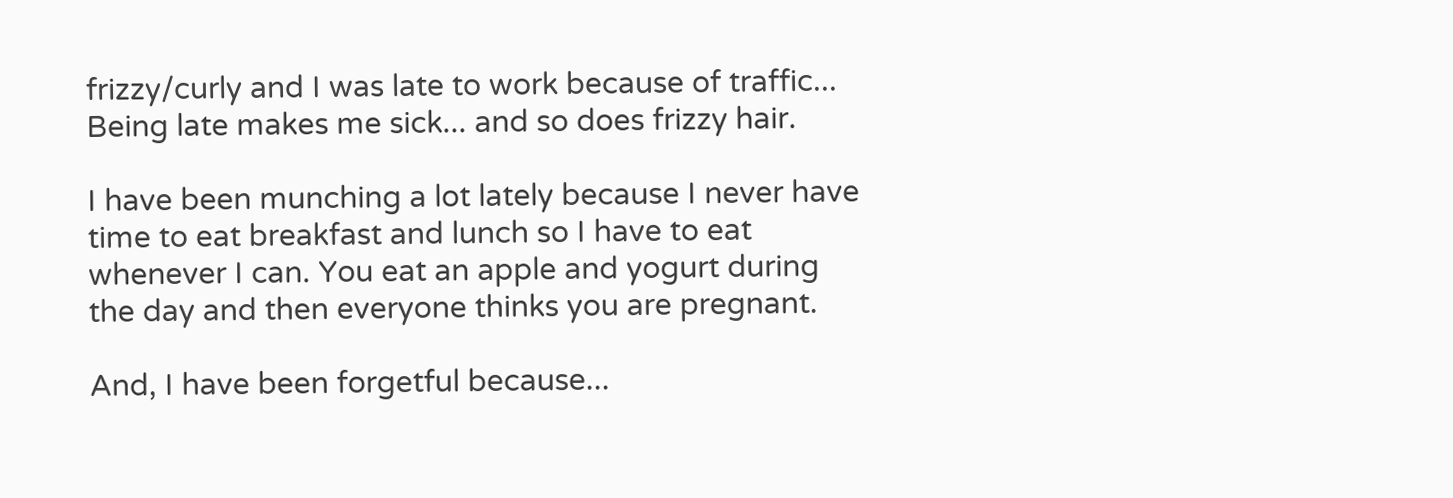frizzy/curly and I was late to work because of traffic... Being late makes me sick... and so does frizzy hair.

I have been munching a lot lately because I never have time to eat breakfast and lunch so I have to eat whenever I can. You eat an apple and yogurt during the day and then everyone thinks you are pregnant.

And, I have been forgetful because...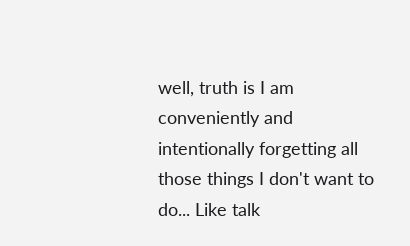well, truth is I am conveniently and intentionally forgetting all those things I don't want to do... Like talk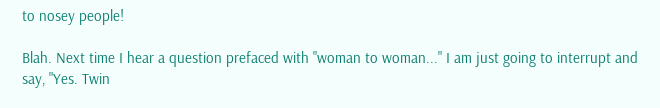to nosey people!

Blah. Next time I hear a question prefaced with "woman to woman..." I am just going to interrupt and say, "Yes. Twin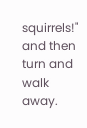squirrels!" and then turn and walk away.